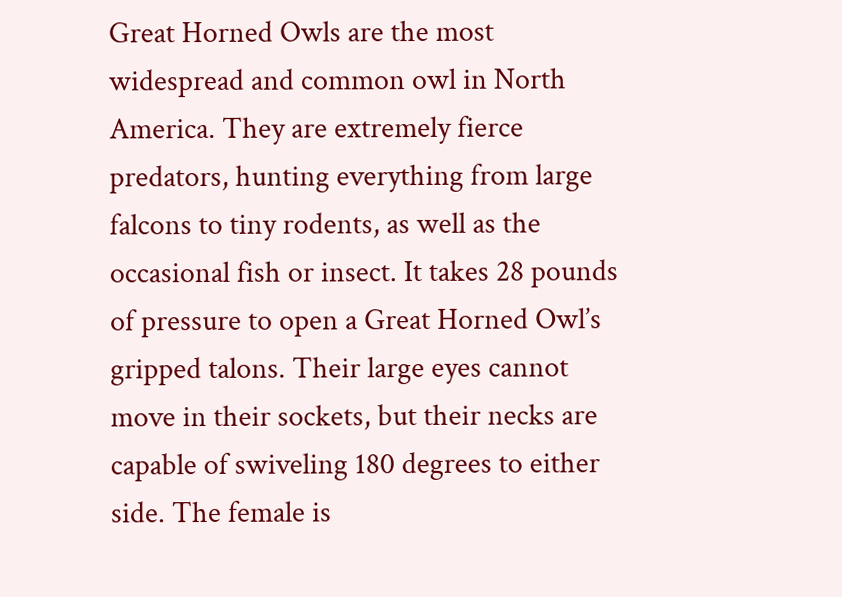Great Horned Owls are the most widespread and common owl in North America. They are extremely fierce predators, hunting everything from large falcons to tiny rodents, as well as the occasional fish or insect. It takes 28 pounds of pressure to open a Great Horned Owl’s gripped talons. Their large eyes cannot move in their sockets, but their necks are capable of swiveling 180 degrees to either side. The female is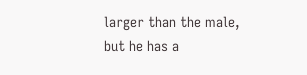larger than the male, but he has a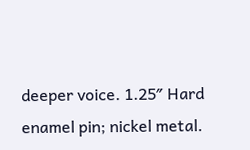deeper voice. 1.25″ Hard enamel pin; nickel metal.